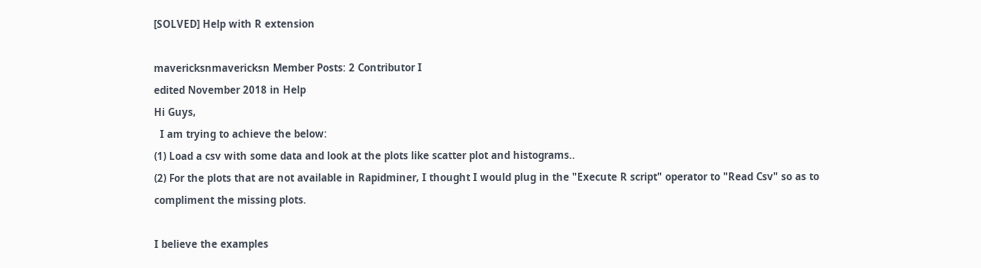[SOLVED] Help with R extension

mavericksnmavericksn Member Posts: 2 Contributor I
edited November 2018 in Help
Hi Guys,
  I am trying to achieve the below:
(1) Load a csv with some data and look at the plots like scatter plot and histograms..
(2) For the plots that are not available in Rapidminer, I thought I would plug in the "Execute R script" operator to "Read Csv" so as to compliment the missing plots.

I believe the examples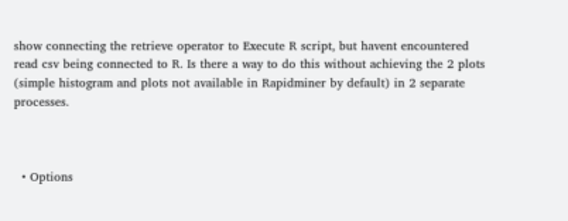show connecting the retrieve operator to Execute R script, but havent encountered read csv being connected to R. Is there a way to do this without achieving the 2 plots (simple histogram and plots not available in Rapidminer by default) in 2 separate processes.



  • Options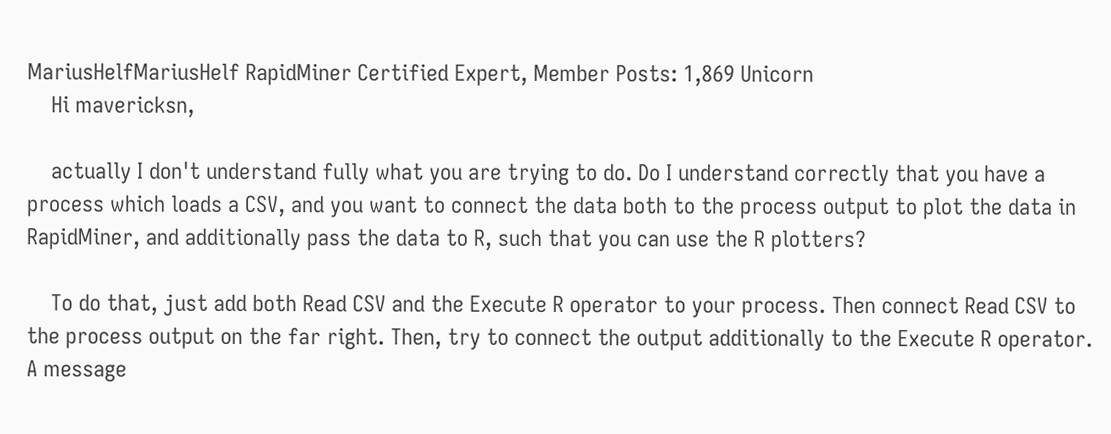MariusHelfMariusHelf RapidMiner Certified Expert, Member Posts: 1,869 Unicorn
    Hi mavericksn,

    actually I don't understand fully what you are trying to do. Do I understand correctly that you have a process which loads a CSV, and you want to connect the data both to the process output to plot the data in RapidMiner, and additionally pass the data to R, such that you can use the R plotters?

    To do that, just add both Read CSV and the Execute R operator to your process. Then connect Read CSV to the process output on the far right. Then, try to connect the output additionally to the Execute R operator. A message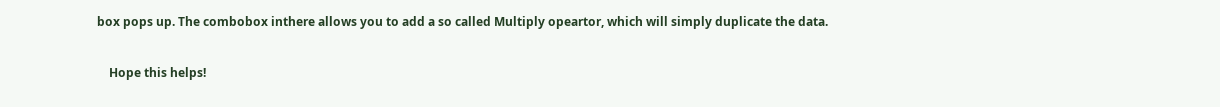box pops up. The combobox inthere allows you to add a so called Multiply opeartor, which will simply duplicate the data.

    Hope this helps!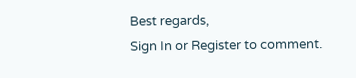Best regards,
Sign In or Register to comment.